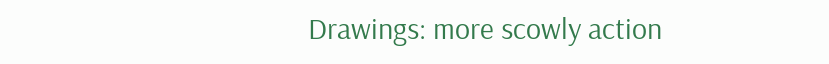Drawings: more scowly action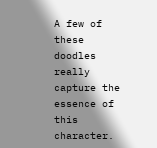A few of these doodles really capture the essence of this character.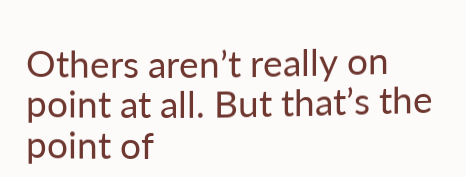Others aren’t really on point at all. But that’s the point of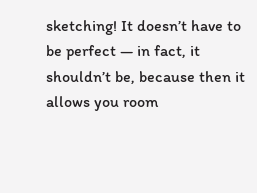sketching! It doesn’t have to be perfect — in fact, it shouldn’t be, because then it allows you room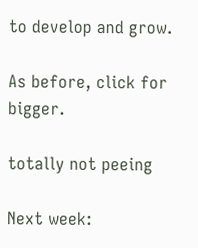to develop and grow.

As before, click for bigger.

totally not peeing

Next week: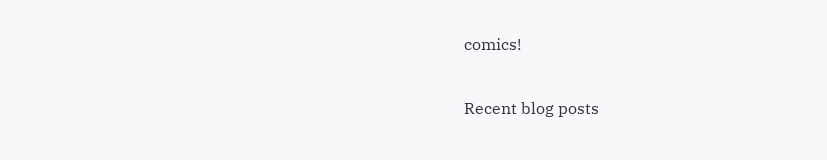comics!

Recent blog posts